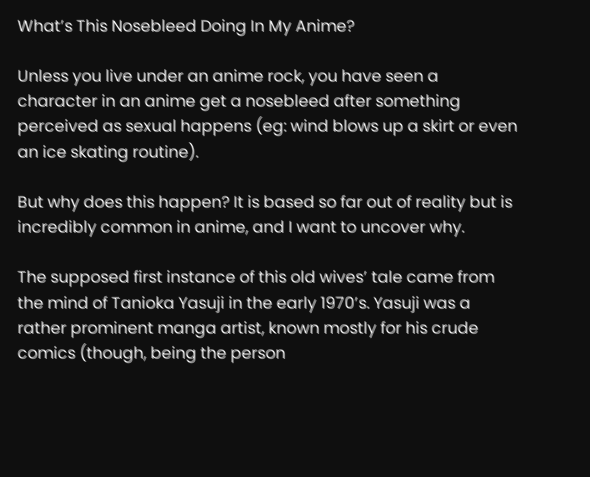What’s This Nosebleed Doing In My Anime?

Unless you live under an anime rock, you have seen a character in an anime get a nosebleed after something perceived as sexual happens (eg: wind blows up a skirt or even an ice skating routine).

But why does this happen? It is based so far out of reality but is incredibly common in anime, and I want to uncover why.

The supposed first instance of this old wives’ tale came from the mind of Tanioka Yasuji in the early 1970’s. Yasuji was a rather prominent manga artist, known mostly for his crude comics (though, being the person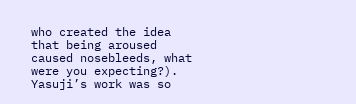who created the idea that being aroused caused nosebleeds, what were you expecting?). Yasuji’s work was so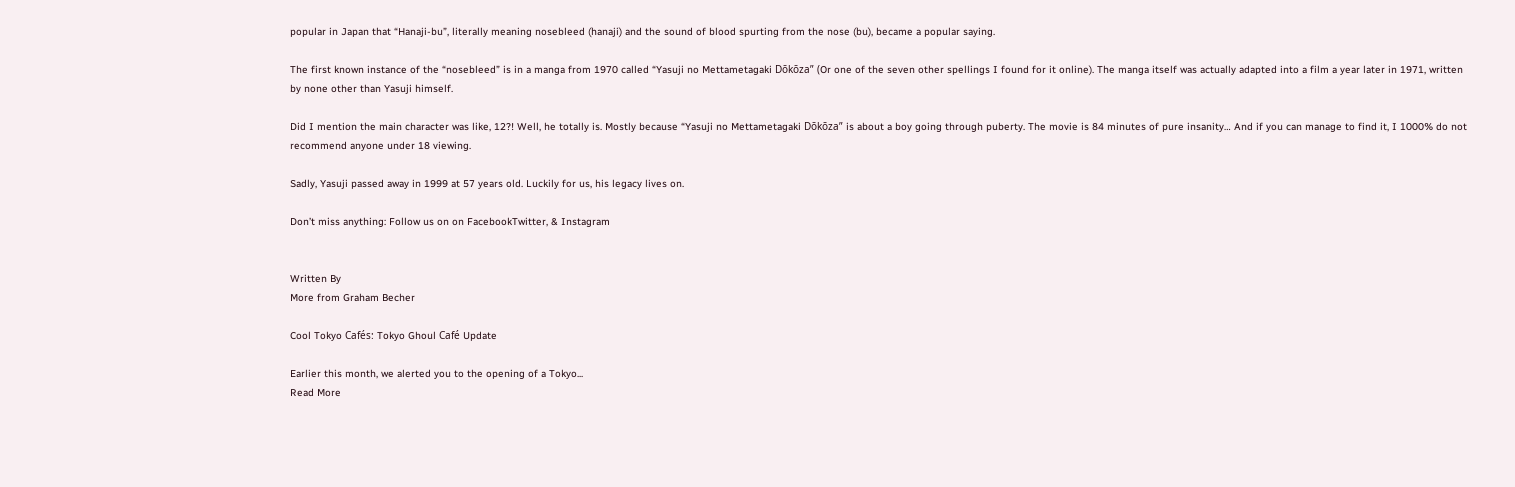popular in Japan that “Hanaji-bu”, literally meaning nosebleed (hanaji) and the sound of blood spurting from the nose (bu), became a popular saying.

The first known instance of the “nosebleed” is in a manga from 1970 called “Yasuji no Mettametagaki Dōkōza” (Or one of the seven other spellings I found for it online). The manga itself was actually adapted into a film a year later in 1971, written by none other than Yasuji himself.

Did I mention the main character was like, 12?! Well, he totally is. Mostly because “Yasuji no Mettametagaki Dōkōza” is about a boy going through puberty. The movie is 84 minutes of pure insanity… And if you can manage to find it, I 1000% do not recommend anyone under 18 viewing.

Sadly, Yasuji passed away in 1999 at 57 years old. Luckily for us, his legacy lives on.

Don’t miss anything: Follow us on on FacebookTwitter, & Instagram


Written By
More from Graham Becher

Cool Tokyo Cafés: Tokyo Ghoul Café Update

Earlier this month, we alerted you to the opening of a Tokyo...
Read More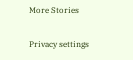More Stories

Privacy settings